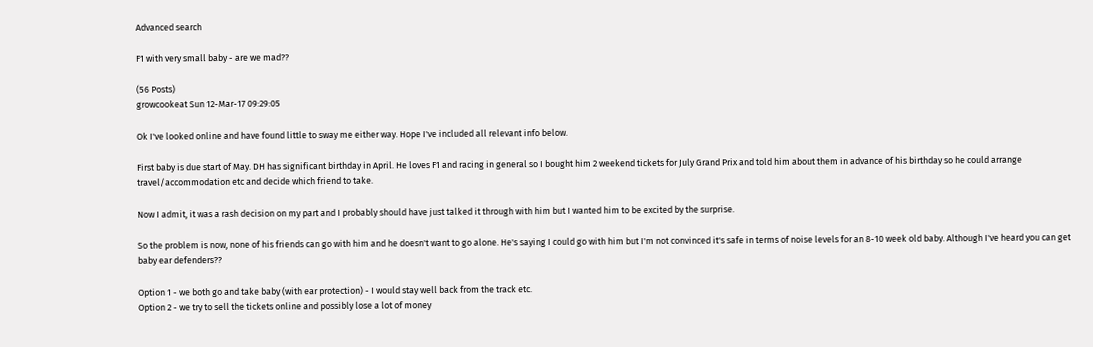Advanced search

F1 with very small baby - are we mad??

(56 Posts)
growcookeat Sun 12-Mar-17 09:29:05

Ok I've looked online and have found little to sway me either way. Hope I've included all relevant info below.

First baby is due start of May. DH has significant birthday in April. He loves F1 and racing in general so I bought him 2 weekend tickets for July Grand Prix and told him about them in advance of his birthday so he could arrange travel/accommodation etc and decide which friend to take.

Now I admit, it was a rash decision on my part and I probably should have just talked it through with him but I wanted him to be excited by the surprise.

So the problem is now, none of his friends can go with him and he doesn't want to go alone. He's saying I could go with him but I'm not convinced it's safe in terms of noise levels for an 8-10 week old baby. Although I've heard you can get baby ear defenders??

Option 1 - we both go and take baby (with ear protection) - I would stay well back from the track etc.
Option 2 - we try to sell the tickets online and possibly lose a lot of money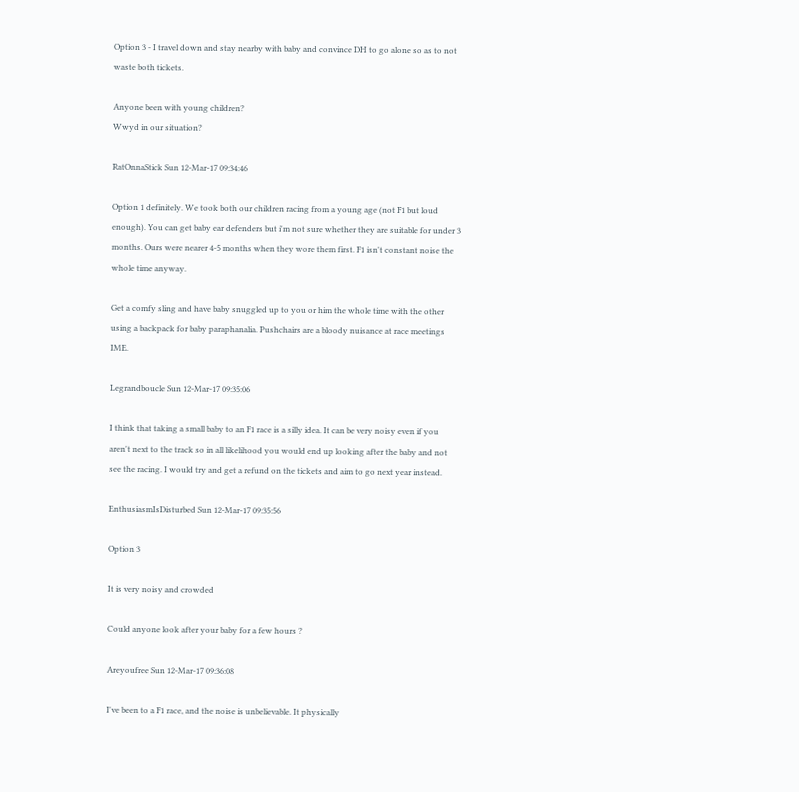Option 3 - I travel down and stay nearby with baby and convince DH to go alone so as to not waste both tickets.

Anyone been with young children?
Wwyd in our situation?

RatOnnaStick Sun 12-Mar-17 09:34:46

Option 1 definitely. We took both our children racing from a young age (not F1 but loud enough). You can get baby ear defenders but i'm not sure whether they are suitable for under 3 months. Ours were nearer 4-5 months when they wore them first. F1 isn't constant noise the whole time anyway.

Get a comfy sling and have baby snuggled up to you or him the whole time with the other using a backpack for baby paraphanalia. Pushchairs are a bloody nuisance at race meetings IME.

Legrandboucle Sun 12-Mar-17 09:35:06

I think that taking a small baby to an F1 race is a silly idea. It can be very noisy even if you aren't next to the track so in all likelihood you would end up looking after the baby and not see the racing. I would try and get a refund on the tickets and aim to go next year instead.

EnthusiasmIsDisturbed Sun 12-Mar-17 09:35:56

Option 3

It is very noisy and crowded

Could anyone look after your baby for a few hours ?

Areyoufree Sun 12-Mar-17 09:36:08

I've been to a F1 race, and the noise is unbelievable. It physically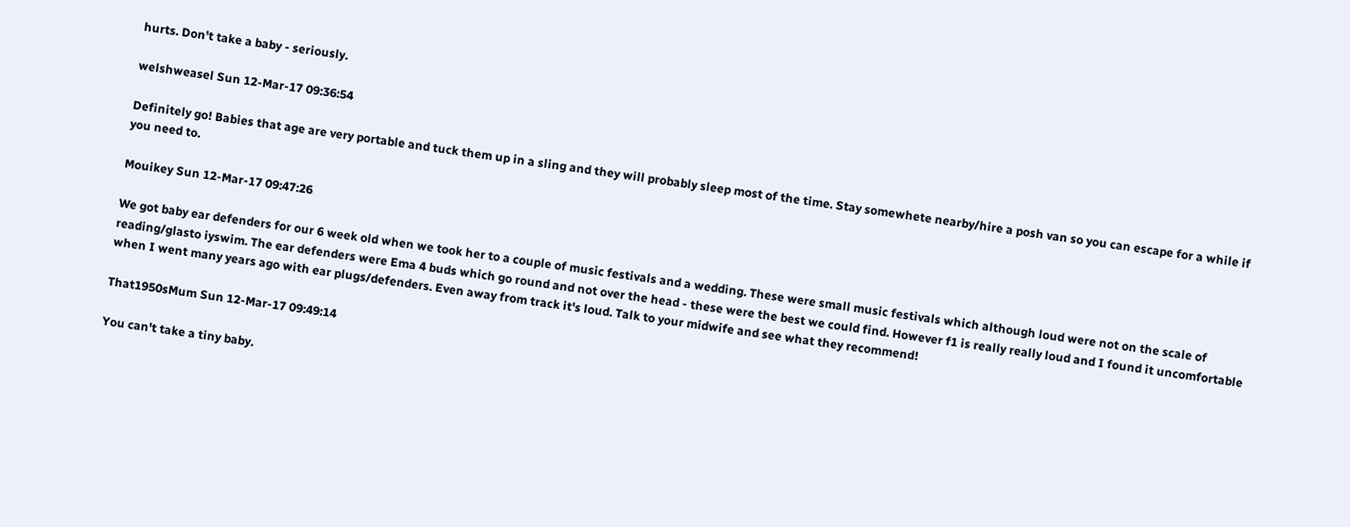hurts. Don't take a baby - seriously.

welshweasel Sun 12-Mar-17 09:36:54

Definitely go! Babies that age are very portable and tuck them up in a sling and they will probably sleep most of the time. Stay somewhete nearby/hire a posh van so you can escape for a while if you need to.

Mouikey Sun 12-Mar-17 09:47:26

We got baby ear defenders for our 6 week old when we took her to a couple of music festivals and a wedding. These were small music festivals which although loud were not on the scale of reading/glasto iyswim. The ear defenders were Ema 4 buds which go round and not over the head - these were the best we could find. However f1 is really really loud and I found it uncomfortable when I went many years ago with ear plugs/defenders. Even away from track it's loud. Talk to your midwife and see what they recommend!

That1950sMum Sun 12-Mar-17 09:49:14

You can't take a tiny baby.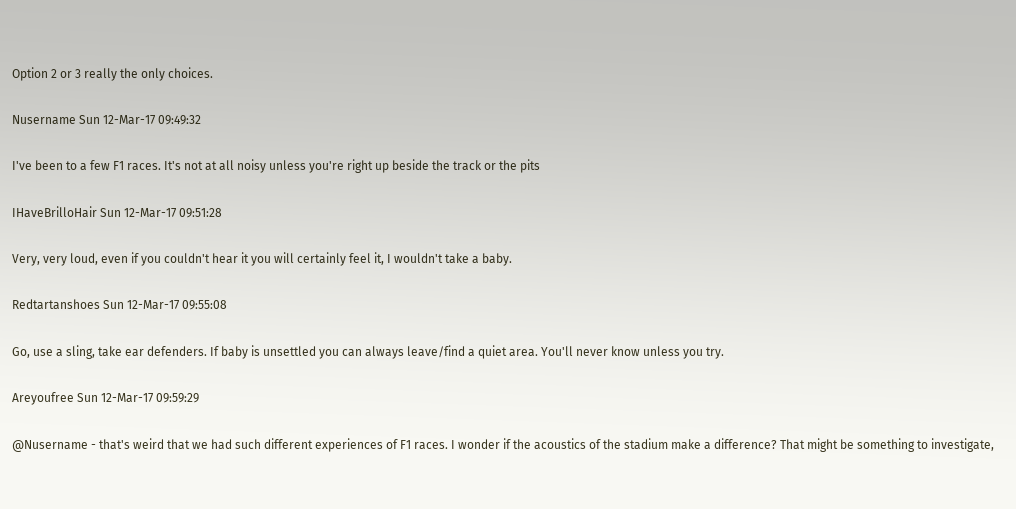Option 2 or 3 really the only choices.

Nusername Sun 12-Mar-17 09:49:32

I've been to a few F1 races. It's not at all noisy unless you're right up beside the track or the pits

IHaveBrilloHair Sun 12-Mar-17 09:51:28

Very, very loud, even if you couldn't hear it you will certainly feel it, I wouldn't take a baby.

Redtartanshoes Sun 12-Mar-17 09:55:08

Go, use a sling, take ear defenders. If baby is unsettled you can always leave/find a quiet area. You'll never know unless you try.

Areyoufree Sun 12-Mar-17 09:59:29

@Nusername - that's weird that we had such different experiences of F1 races. I wonder if the acoustics of the stadium make a difference? That might be something to investigate,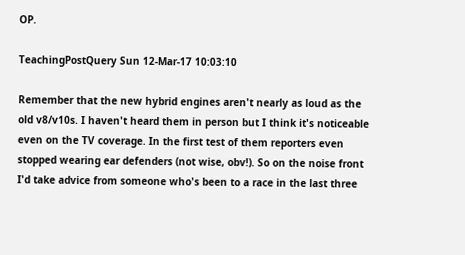OP.

TeachingPostQuery Sun 12-Mar-17 10:03:10

Remember that the new hybrid engines aren't nearly as loud as the old v8/v10s. I haven't heard them in person but I think it's noticeable even on the TV coverage. In the first test of them reporters even stopped wearing ear defenders (not wise, obv!). So on the noise front I'd take advice from someone who's been to a race in the last three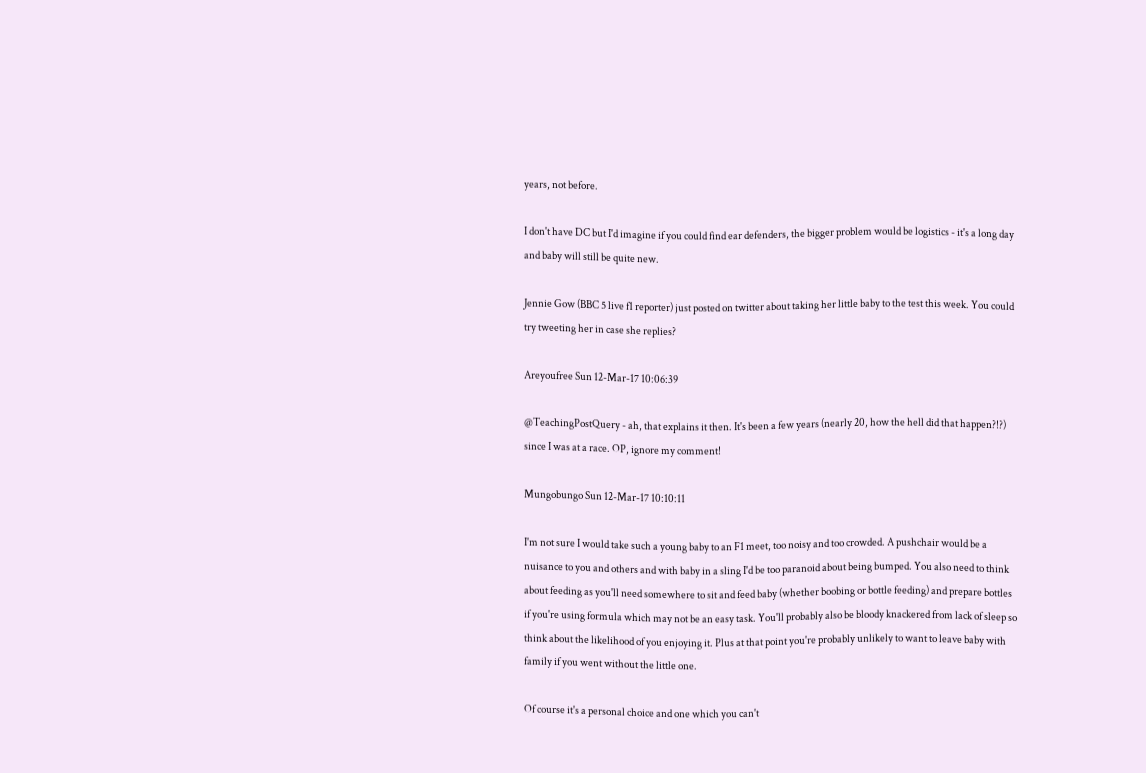years, not before.

I don't have DC but I'd imagine if you could find ear defenders, the bigger problem would be logistics - it's a long day and baby will still be quite new.

Jennie Gow (BBC 5 live f1 reporter) just posted on twitter about taking her little baby to the test this week. You could try tweeting her in case she replies?

Areyoufree Sun 12-Mar-17 10:06:39

@TeachingPostQuery - ah, that explains it then. It's been a few years (nearly 20, how the hell did that happen?!?) since I was at a race. OP, ignore my comment!

Mungobungo Sun 12-Mar-17 10:10:11

I'm not sure I would take such a young baby to an F1 meet, too noisy and too crowded. A pushchair would be a nuisance to you and others and with baby in a sling I'd be too paranoid about being bumped. You also need to think about feeding as you'll need somewhere to sit and feed baby (whether boobing or bottle feeding) and prepare bottles if you're using formula which may not be an easy task. You'll probably also be bloody knackered from lack of sleep so think about the likelihood of you enjoying it. Plus at that point you're probably unlikely to want to leave baby with family if you went without the little one.

Of course it's a personal choice and one which you can't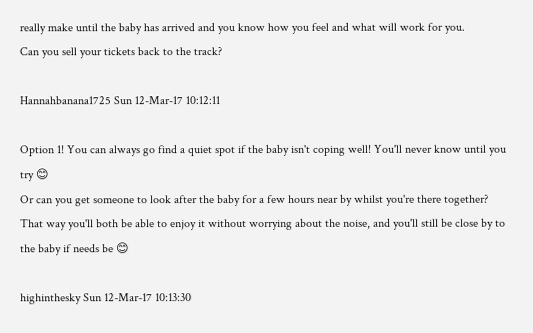really make until the baby has arrived and you know how you feel and what will work for you.
Can you sell your tickets back to the track?

Hannahbanana1725 Sun 12-Mar-17 10:12:11

Option 1! You can always go find a quiet spot if the baby isn't coping well! You'll never know until you try 😊
Or can you get someone to look after the baby for a few hours near by whilst you're there together? That way you'll both be able to enjoy it without worrying about the noise, and you'll still be close by to the baby if needs be 😊

highinthesky Sun 12-Mar-17 10:13:30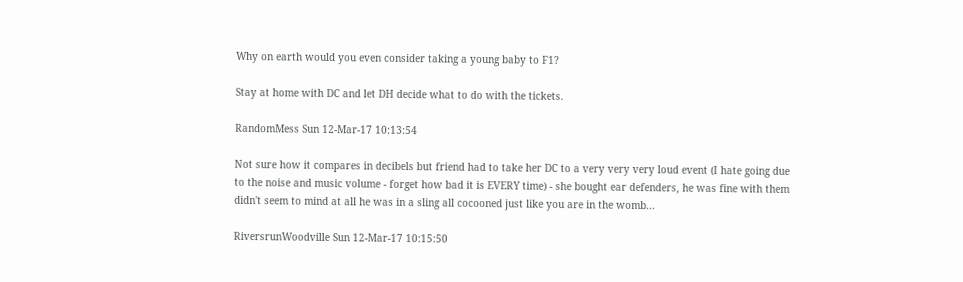Why on earth would you even consider taking a young baby to F1?

Stay at home with DC and let DH decide what to do with the tickets.

RandomMess Sun 12-Mar-17 10:13:54

Not sure how it compares in decibels but friend had to take her DC to a very very very loud event (I hate going due to the noise and music volume - forget how bad it is EVERY time) - she bought ear defenders, he was fine with them didn't seem to mind at all he was in a sling all cocooned just like you are in the womb...

RiversrunWoodville Sun 12-Mar-17 10:15:50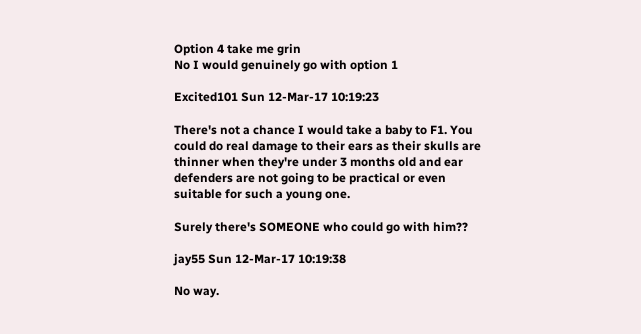Option 4 take me grin
No I would genuinely go with option 1

Excited101 Sun 12-Mar-17 10:19:23

There's not a chance I would take a baby to F1. You could do real damage to their ears as their skulls are thinner when they're under 3 months old and ear defenders are not going to be practical or even suitable for such a young one.

Surely there's SOMEONE who could go with him??

jay55 Sun 12-Mar-17 10:19:38

No way.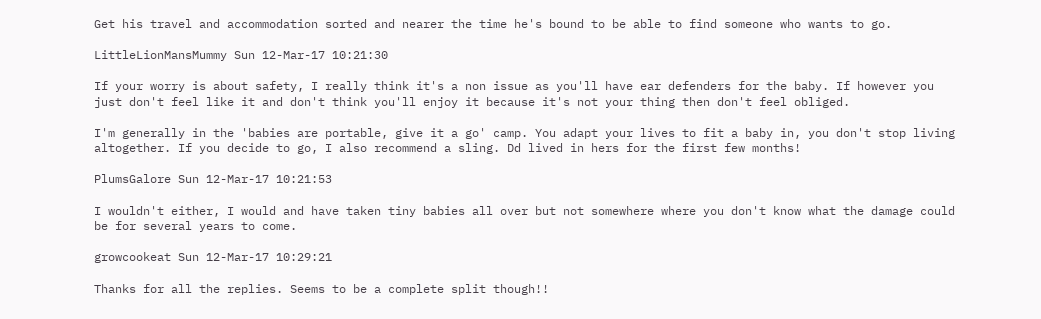Get his travel and accommodation sorted and nearer the time he's bound to be able to find someone who wants to go.

LittleLionMansMummy Sun 12-Mar-17 10:21:30

If your worry is about safety, I really think it's a non issue as you'll have ear defenders for the baby. If however you just don't feel like it and don't think you'll enjoy it because it's not your thing then don't feel obliged.

I'm generally in the 'babies are portable, give it a go' camp. You adapt your lives to fit a baby in, you don't stop living altogether. If you decide to go, I also recommend a sling. Dd lived in hers for the first few months!

PlumsGalore Sun 12-Mar-17 10:21:53

I wouldn't either, I would and have taken tiny babies all over but not somewhere where you don't know what the damage could be for several years to come.

growcookeat Sun 12-Mar-17 10:29:21

Thanks for all the replies. Seems to be a complete split though!!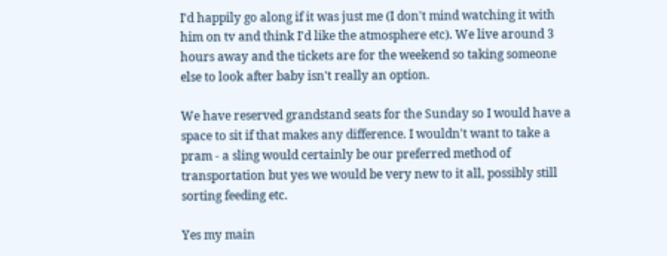I'd happily go along if it was just me (I don't mind watching it with him on tv and think I'd like the atmosphere etc). We live around 3 hours away and the tickets are for the weekend so taking someone else to look after baby isn't really an option.

We have reserved grandstand seats for the Sunday so I would have a space to sit if that makes any difference. I wouldn't want to take a pram - a sling would certainly be our preferred method of transportation but yes we would be very new to it all, possibly still sorting feeding etc.

Yes my main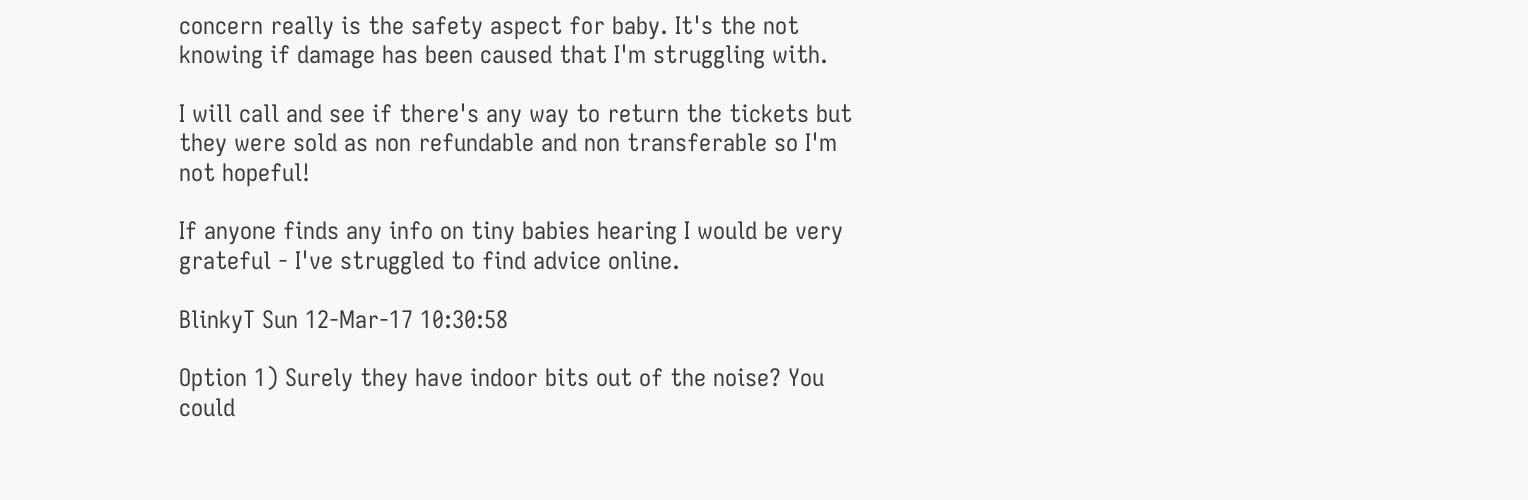concern really is the safety aspect for baby. It's the not knowing if damage has been caused that I'm struggling with.

I will call and see if there's any way to return the tickets but they were sold as non refundable and non transferable so I'm not hopeful!

If anyone finds any info on tiny babies hearing I would be very grateful - I've struggled to find advice online.

BlinkyT Sun 12-Mar-17 10:30:58

Option 1) Surely they have indoor bits out of the noise? You could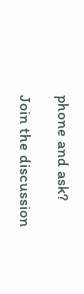phone and ask?

Join the discussion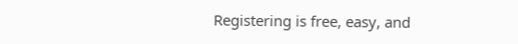Registering is free, easy, and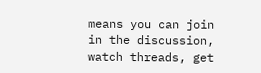means you can join in the discussion, watch threads, get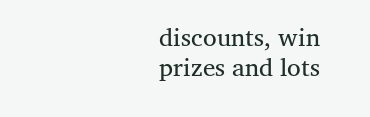discounts, win prizes and lots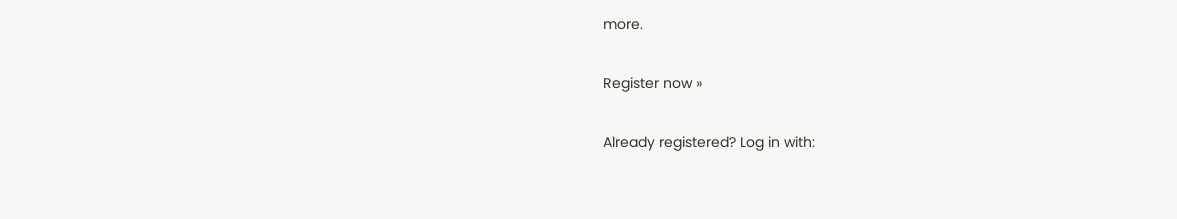more.

Register now »

Already registered? Log in with: